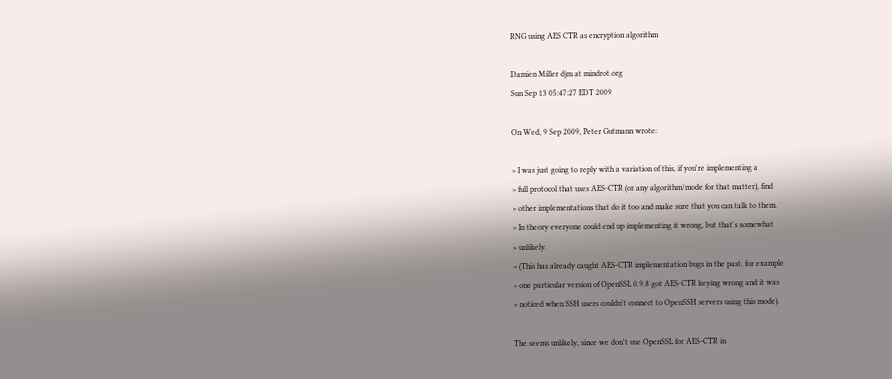RNG using AES CTR as encryption algorithm

Damien Miller djm at mindrot.org
Sun Sep 13 05:47:27 EDT 2009

On Wed, 9 Sep 2009, Peter Gutmann wrote:

> I was just going to reply with a variation of this, if you're implementing a
> full protocol that uses AES-CTR (or any algorithm/mode for that matter), find
> other implementations that do it too and make sure that you can talk to them.
> In theory everyone could end up implementing it wrong, but that's somewhat
> unlikely.
> (This has already caught AES-CTR implementation bugs in the past, for example
> one particular version of OpenSSL 0.9.8 got AES-CTR keying wrong and it was
> noticed when SSH users couldn't connect to OpenSSH servers using this mode).

The seems unlikely, since we don't use OpenSSL for AES-CTR in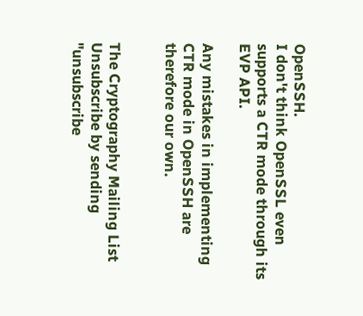OpenSSH.
I don't think OpenSSL even supports a CTR mode through its EVP API.

Any mistakes in implementing CTR mode in OpenSSH are therefore our own.


The Cryptography Mailing List
Unsubscribe by sending "unsubscribe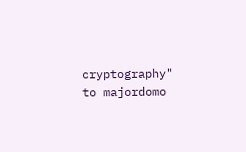cryptography" to majordomo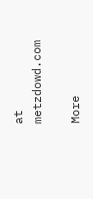at metzdowd.com

More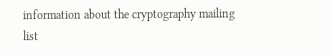information about the cryptography mailing list